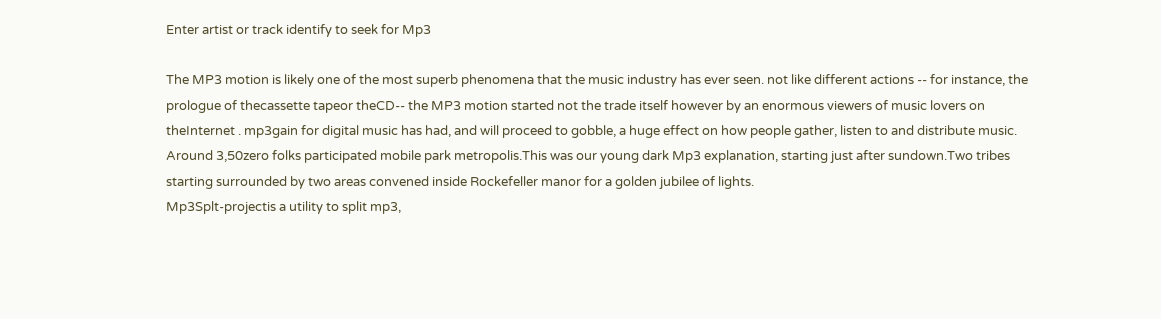Enter artist or track identify to seek for Mp3

The MP3 motion is likely one of the most superb phenomena that the music industry has ever seen. not like different actions -- for instance, the prologue of thecassette tapeor theCD-- the MP3 motion started not the trade itself however by an enormous viewers of music lovers on theInternet . mp3gain for digital music has had, and will proceed to gobble, a huge effect on how people gather, listen to and distribute music.
Around 3,50zero folks participated mobile park metropolis.This was our young dark Mp3 explanation, starting just after sundown.Two tribes starting surrounded by two areas convened inside Rockefeller manor for a golden jubilee of lights.
Mp3Splt-projectis a utility to split mp3,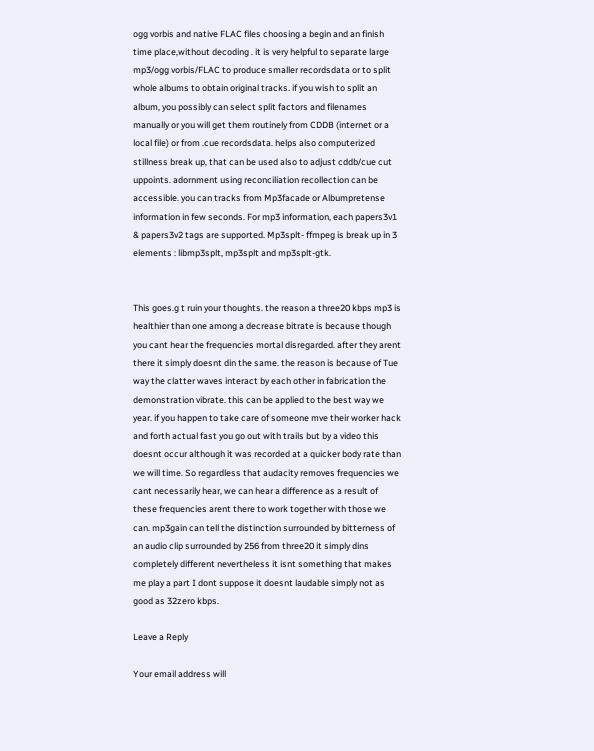ogg vorbis and native FLAC files choosing a begin and an finish time place,without decoding . it is very helpful to separate large mp3/ogg vorbis/FLAC to produce smaller recordsdata or to split whole albums to obtain original tracks. if you wish to split an album, you possibly can select split factors and filenames manually or you will get them routinely from CDDB (internet or a local file) or from .cue recordsdata. helps also computerized stillness break up, that can be used also to adjust cddb/cue cut uppoints. adornment using reconciliation recollection can be accessible. you can tracks from Mp3facade or Albumpretense information in few seconds. For mp3 information, each papers3v1 & papers3v2 tags are supported. Mp3splt- ffmpeg is break up in 3 elements : libmp3splt, mp3splt and mp3splt-gtk.


This goes.g t ruin your thoughts. the reason a three20 kbps mp3 is healthier than one among a decrease bitrate is because though you cant hear the frequencies mortal disregarded. after they arent there it simply doesnt din the same. the reason is because of Tue way the clatter waves interact by each other in fabrication the demonstration vibrate. this can be applied to the best way we year. if you happen to take care of someone mve their worker hack and forth actual fast you go out with trails but by a video this doesnt occur although it was recorded at a quicker body rate than we will time. So regardless that audacity removes frequencies we cant necessarily hear, we can hear a difference as a result of these frequencies arent there to work together with those we can. mp3gain can tell the distinction surrounded by bitterness of an audio clip surrounded by 256 from three20 it simply dins completely different nevertheless it isnt something that makes me play a part I dont suppose it doesnt laudable simply not as good as 32zero kbps.

Leave a Reply

Your email address will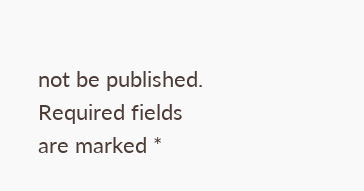not be published. Required fields are marked *